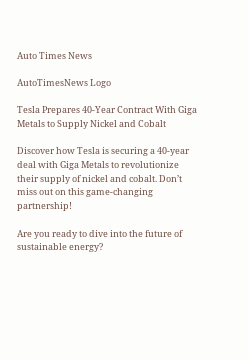Auto Times News

AutoTimesNews Logo

Tesla Prepares 40-Year Contract With Giga Metals to Supply Nickel and Cobalt

Discover how Tesla is securing a 40-year deal with Giga Metals to revolutionize their supply of nickel and cobalt. Don’t miss out on this game-changing partnership!

Are you ready to dive into the future of sustainable energy?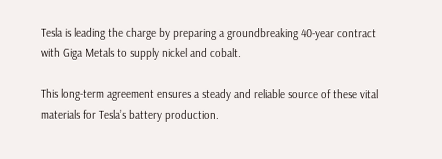Tesla is leading the charge by preparing a groundbreaking 40-year contract with Giga Metals to supply nickel and cobalt.

This long-term agreement ensures a steady and reliable source of these vital materials for Tesla’s battery production.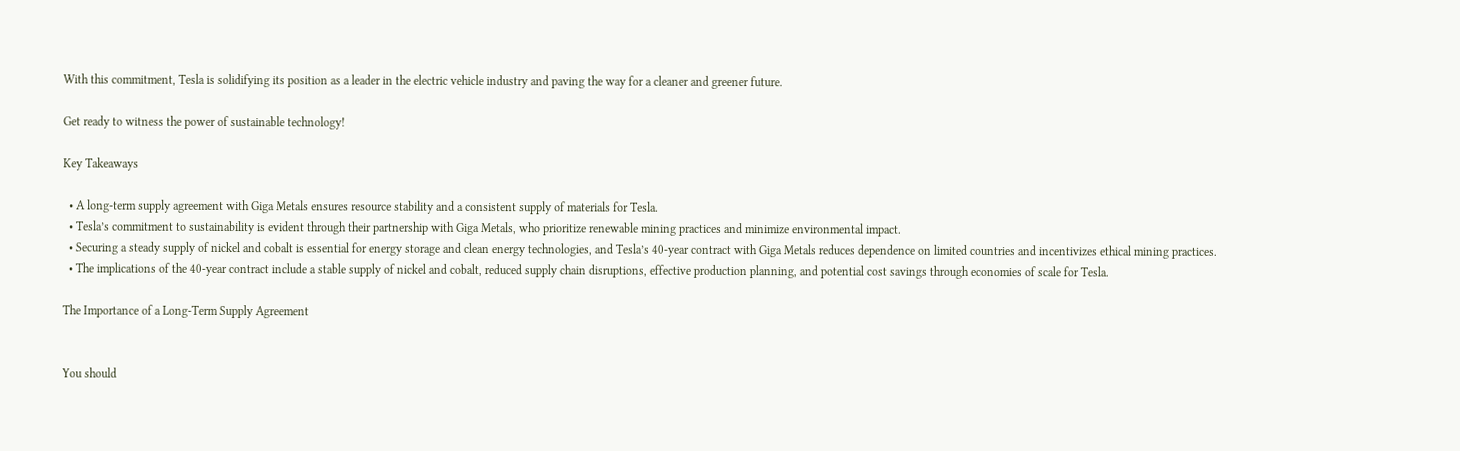With this commitment, Tesla is solidifying its position as a leader in the electric vehicle industry and paving the way for a cleaner and greener future.

Get ready to witness the power of sustainable technology!

Key Takeaways

  • A long-term supply agreement with Giga Metals ensures resource stability and a consistent supply of materials for Tesla.
  • Tesla’s commitment to sustainability is evident through their partnership with Giga Metals, who prioritize renewable mining practices and minimize environmental impact.
  • Securing a steady supply of nickel and cobalt is essential for energy storage and clean energy technologies, and Tesla’s 40-year contract with Giga Metals reduces dependence on limited countries and incentivizes ethical mining practices.
  • The implications of the 40-year contract include a stable supply of nickel and cobalt, reduced supply chain disruptions, effective production planning, and potential cost savings through economies of scale for Tesla.

The Importance of a Long-Term Supply Agreement


You should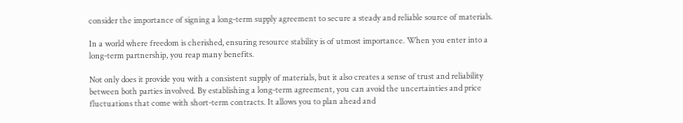consider the importance of signing a long-term supply agreement to secure a steady and reliable source of materials.

In a world where freedom is cherished, ensuring resource stability is of utmost importance. When you enter into a long-term partnership, you reap many benefits.

Not only does it provide you with a consistent supply of materials, but it also creates a sense of trust and reliability between both parties involved. By establishing a long-term agreement, you can avoid the uncertainties and price fluctuations that come with short-term contracts. It allows you to plan ahead and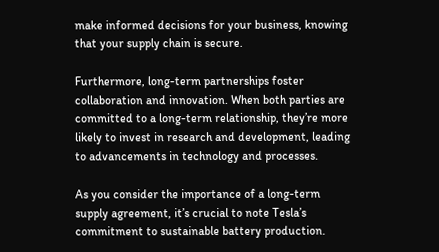make informed decisions for your business, knowing that your supply chain is secure.

Furthermore, long-term partnerships foster collaboration and innovation. When both parties are committed to a long-term relationship, they’re more likely to invest in research and development, leading to advancements in technology and processes.

As you consider the importance of a long-term supply agreement, it’s crucial to note Tesla’s commitment to sustainable battery production.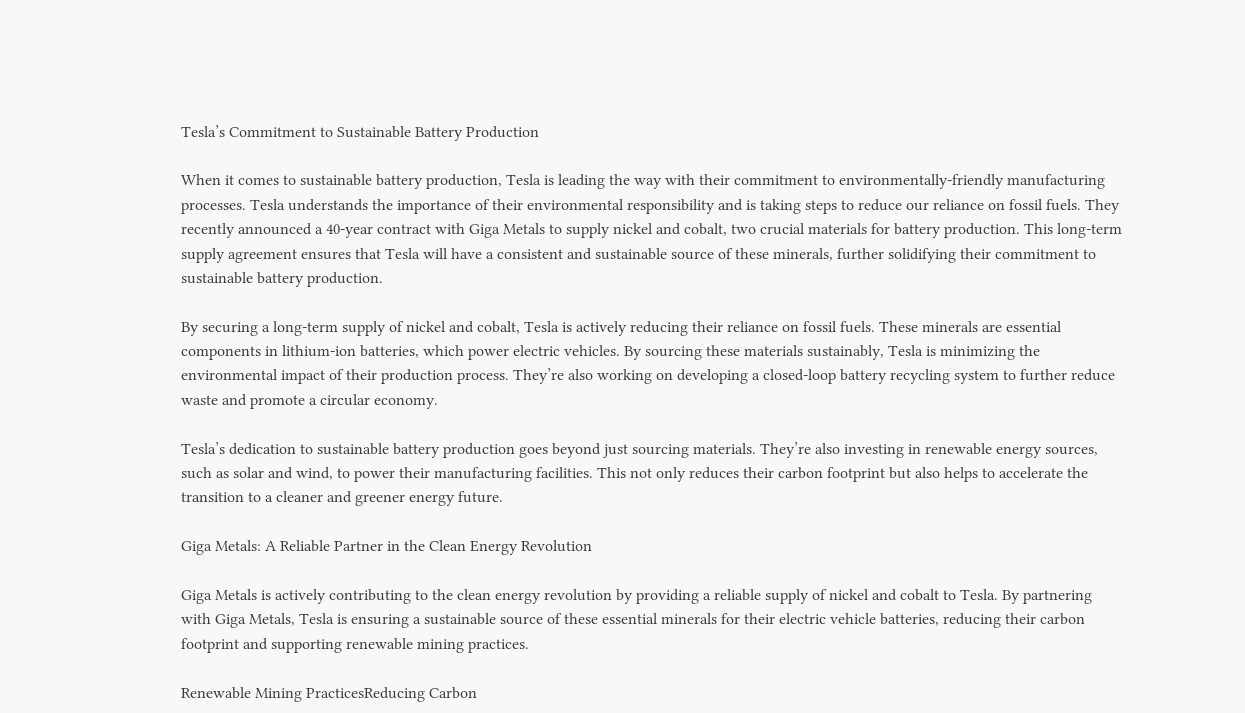Tesla’s Commitment to Sustainable Battery Production

When it comes to sustainable battery production, Tesla is leading the way with their commitment to environmentally-friendly manufacturing processes. Tesla understands the importance of their environmental responsibility and is taking steps to reduce our reliance on fossil fuels. They recently announced a 40-year contract with Giga Metals to supply nickel and cobalt, two crucial materials for battery production. This long-term supply agreement ensures that Tesla will have a consistent and sustainable source of these minerals, further solidifying their commitment to sustainable battery production.

By securing a long-term supply of nickel and cobalt, Tesla is actively reducing their reliance on fossil fuels. These minerals are essential components in lithium-ion batteries, which power electric vehicles. By sourcing these materials sustainably, Tesla is minimizing the environmental impact of their production process. They’re also working on developing a closed-loop battery recycling system to further reduce waste and promote a circular economy.

Tesla’s dedication to sustainable battery production goes beyond just sourcing materials. They’re also investing in renewable energy sources, such as solar and wind, to power their manufacturing facilities. This not only reduces their carbon footprint but also helps to accelerate the transition to a cleaner and greener energy future.

Giga Metals: A Reliable Partner in the Clean Energy Revolution

Giga Metals is actively contributing to the clean energy revolution by providing a reliable supply of nickel and cobalt to Tesla. By partnering with Giga Metals, Tesla is ensuring a sustainable source of these essential minerals for their electric vehicle batteries, reducing their carbon footprint and supporting renewable mining practices.

Renewable Mining PracticesReducing Carbon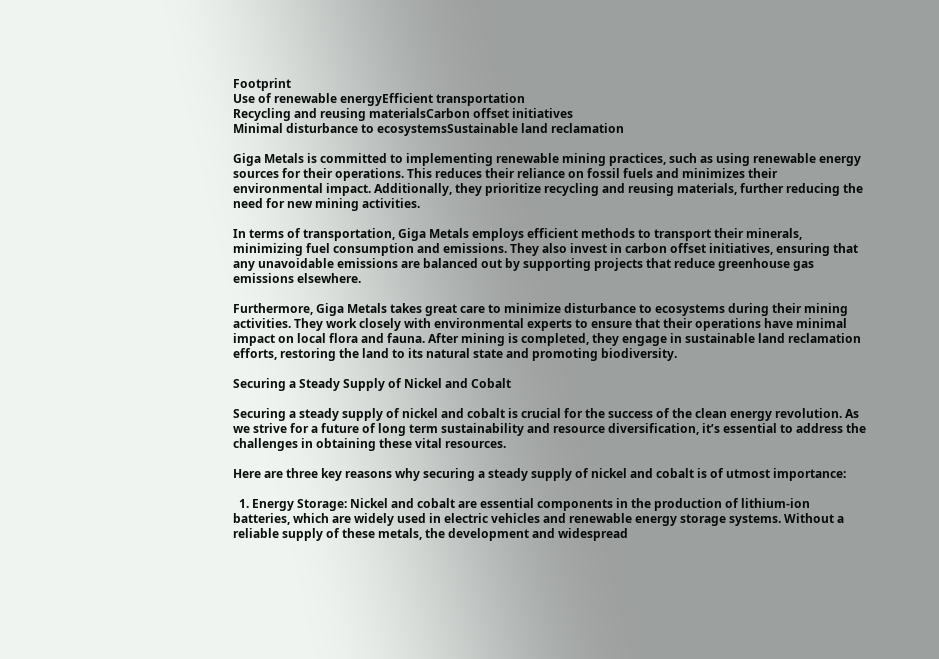Footprint
Use of renewable energyEfficient transportation
Recycling and reusing materialsCarbon offset initiatives
Minimal disturbance to ecosystemsSustainable land reclamation

Giga Metals is committed to implementing renewable mining practices, such as using renewable energy sources for their operations. This reduces their reliance on fossil fuels and minimizes their environmental impact. Additionally, they prioritize recycling and reusing materials, further reducing the need for new mining activities.

In terms of transportation, Giga Metals employs efficient methods to transport their minerals, minimizing fuel consumption and emissions. They also invest in carbon offset initiatives, ensuring that any unavoidable emissions are balanced out by supporting projects that reduce greenhouse gas emissions elsewhere.

Furthermore, Giga Metals takes great care to minimize disturbance to ecosystems during their mining activities. They work closely with environmental experts to ensure that their operations have minimal impact on local flora and fauna. After mining is completed, they engage in sustainable land reclamation efforts, restoring the land to its natural state and promoting biodiversity.

Securing a Steady Supply of Nickel and Cobalt

Securing a steady supply of nickel and cobalt is crucial for the success of the clean energy revolution. As we strive for a future of long term sustainability and resource diversification, it’s essential to address the challenges in obtaining these vital resources.

Here are three key reasons why securing a steady supply of nickel and cobalt is of utmost importance:

  1. Energy Storage: Nickel and cobalt are essential components in the production of lithium-ion batteries, which are widely used in electric vehicles and renewable energy storage systems. Without a reliable supply of these metals, the development and widespread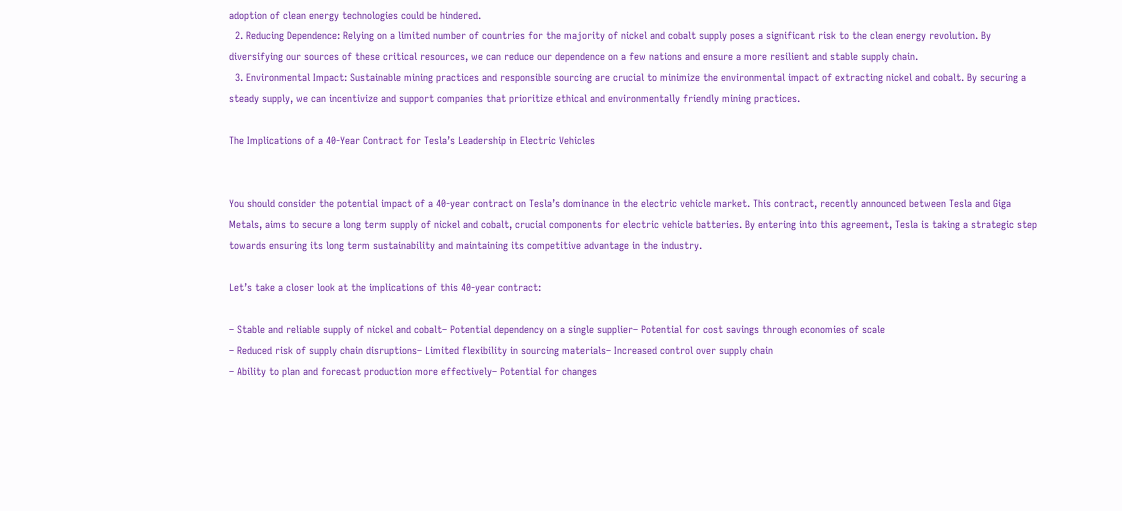adoption of clean energy technologies could be hindered.
  2. Reducing Dependence: Relying on a limited number of countries for the majority of nickel and cobalt supply poses a significant risk to the clean energy revolution. By diversifying our sources of these critical resources, we can reduce our dependence on a few nations and ensure a more resilient and stable supply chain.
  3. Environmental Impact: Sustainable mining practices and responsible sourcing are crucial to minimize the environmental impact of extracting nickel and cobalt. By securing a steady supply, we can incentivize and support companies that prioritize ethical and environmentally friendly mining practices.

The Implications of a 40-Year Contract for Tesla’s Leadership in Electric Vehicles


You should consider the potential impact of a 40-year contract on Tesla’s dominance in the electric vehicle market. This contract, recently announced between Tesla and Giga Metals, aims to secure a long term supply of nickel and cobalt, crucial components for electric vehicle batteries. By entering into this agreement, Tesla is taking a strategic step towards ensuring its long term sustainability and maintaining its competitive advantage in the industry.

Let’s take a closer look at the implications of this 40-year contract:

– Stable and reliable supply of nickel and cobalt– Potential dependency on a single supplier– Potential for cost savings through economies of scale
– Reduced risk of supply chain disruptions– Limited flexibility in sourcing materials– Increased control over supply chain
– Ability to plan and forecast production more effectively– Potential for changes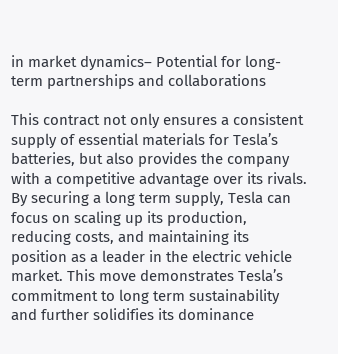in market dynamics– Potential for long-term partnerships and collaborations

This contract not only ensures a consistent supply of essential materials for Tesla’s batteries, but also provides the company with a competitive advantage over its rivals. By securing a long term supply, Tesla can focus on scaling up its production, reducing costs, and maintaining its position as a leader in the electric vehicle market. This move demonstrates Tesla’s commitment to long term sustainability and further solidifies its dominance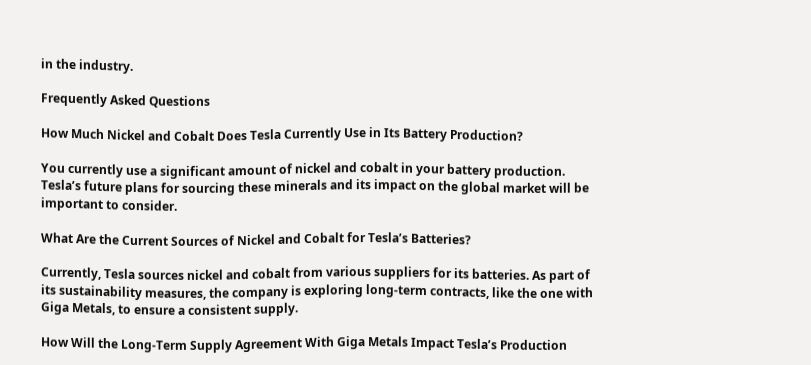in the industry.

Frequently Asked Questions

How Much Nickel and Cobalt Does Tesla Currently Use in Its Battery Production?

You currently use a significant amount of nickel and cobalt in your battery production. Tesla’s future plans for sourcing these minerals and its impact on the global market will be important to consider.

What Are the Current Sources of Nickel and Cobalt for Tesla’s Batteries?

Currently, Tesla sources nickel and cobalt from various suppliers for its batteries. As part of its sustainability measures, the company is exploring long-term contracts, like the one with Giga Metals, to ensure a consistent supply.

How Will the Long-Term Supply Agreement With Giga Metals Impact Tesla’s Production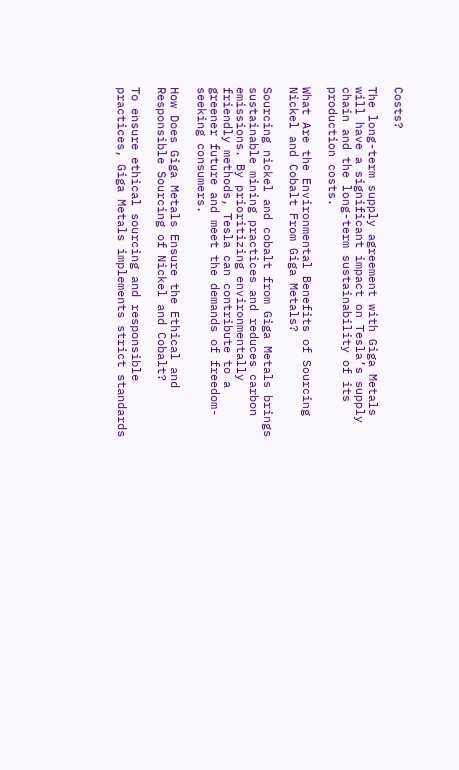Costs?

The long-term supply agreement with Giga Metals will have a significant impact on Tesla’s supply chain and the long-term sustainability of its production costs.

What Are the Environmental Benefits of Sourcing Nickel and Cobalt From Giga Metals?

Sourcing nickel and cobalt from Giga Metals brings sustainable mining practices and reduces carbon emissions. By prioritizing environmentally friendly methods, Tesla can contribute to a greener future and meet the demands of freedom-seeking consumers.

How Does Giga Metals Ensure the Ethical and Responsible Sourcing of Nickel and Cobalt?

To ensure ethical sourcing and responsible practices, Giga Metals implements strict standards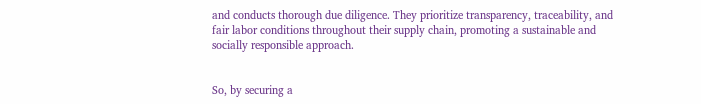and conducts thorough due diligence. They prioritize transparency, traceability, and fair labor conditions throughout their supply chain, promoting a sustainable and socially responsible approach.


So, by securing a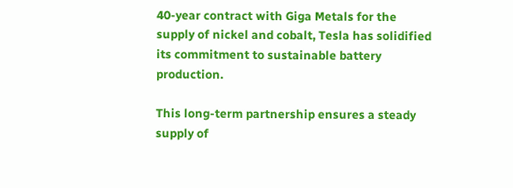40-year contract with Giga Metals for the supply of nickel and cobalt, Tesla has solidified its commitment to sustainable battery production.

This long-term partnership ensures a steady supply of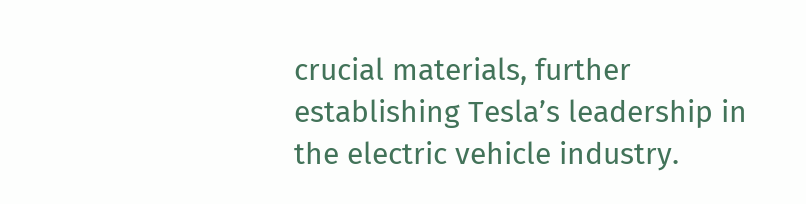crucial materials, further establishing Tesla’s leadership in the electric vehicle industry.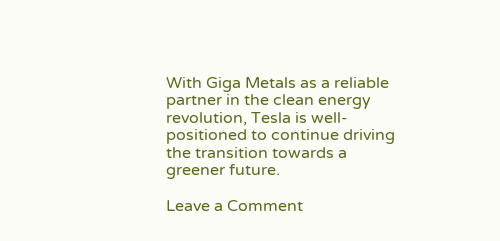With Giga Metals as a reliable partner in the clean energy revolution, Tesla is well-positioned to continue driving the transition towards a greener future.

Leave a Comment